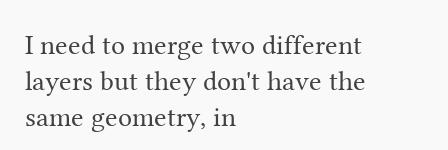I need to merge two different layers but they don't have the same geometry, in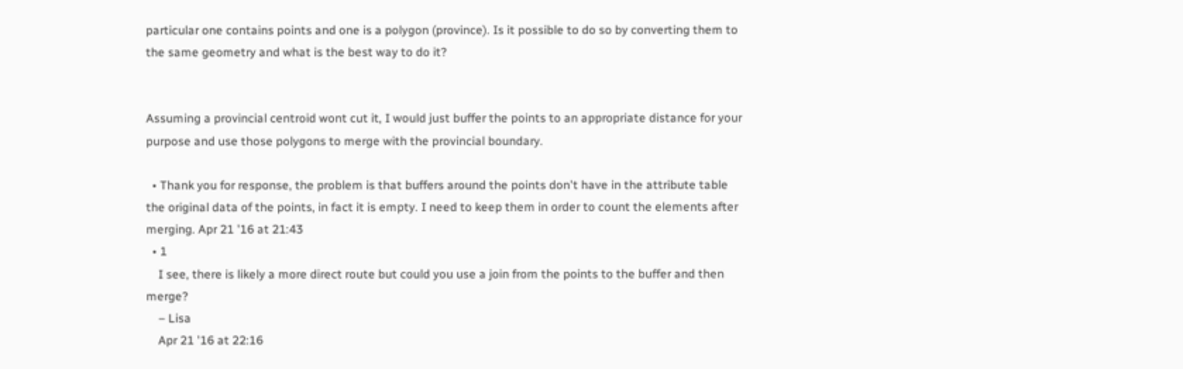particular one contains points and one is a polygon (province). Is it possible to do so by converting them to the same geometry and what is the best way to do it?


Assuming a provincial centroid wont cut it, I would just buffer the points to an appropriate distance for your purpose and use those polygons to merge with the provincial boundary.

  • Thank you for response, the problem is that buffers around the points don't have in the attribute table the original data of the points, in fact it is empty. I need to keep them in order to count the elements after merging. Apr 21 '16 at 21:43
  • 1
    I see, there is likely a more direct route but could you use a join from the points to the buffer and then merge?
    – Lisa
    Apr 21 '16 at 22:16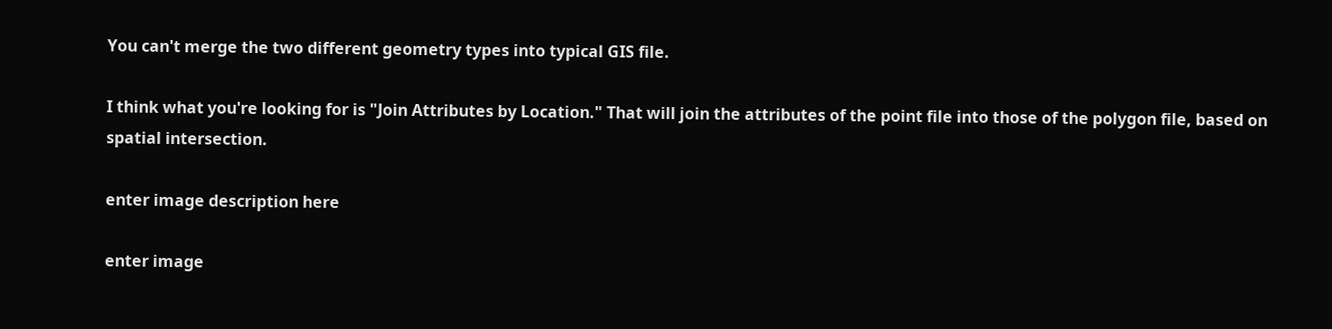You can't merge the two different geometry types into typical GIS file.

I think what you're looking for is "Join Attributes by Location." That will join the attributes of the point file into those of the polygon file, based on spatial intersection.

enter image description here

enter image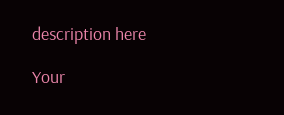description here

Your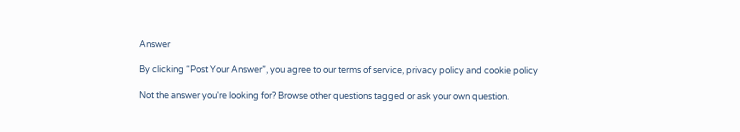Answer

By clicking “Post Your Answer”, you agree to our terms of service, privacy policy and cookie policy

Not the answer you're looking for? Browse other questions tagged or ask your own question.